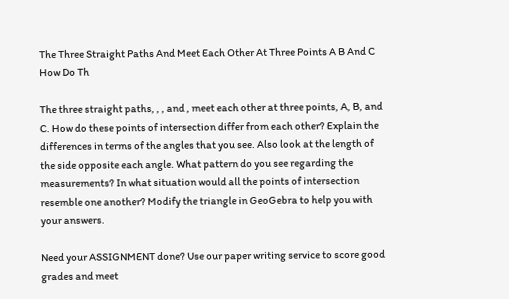The Three Straight Paths And Meet Each Other At Three Points A B And C How Do Th

The three straight paths, , , and , meet each other at three points, A, B, and C. How do these points of intersection differ from each other? Explain the differences in terms of the angles that you see. Also look at the length of the side opposite each angle. What pattern do you see regarding the measurements? In what situation would all the points of intersection resemble one another? Modify the triangle in GeoGebra to help you with your answers.

Need your ASSIGNMENT done? Use our paper writing service to score good grades and meet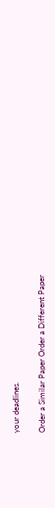your deadlines.

Order a Similar Paper Order a Different Paper